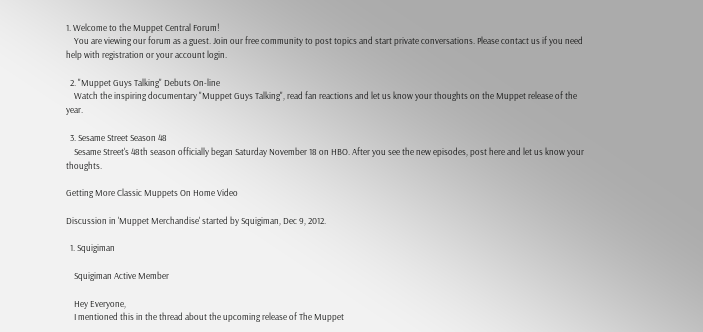1. Welcome to the Muppet Central Forum!
    You are viewing our forum as a guest. Join our free community to post topics and start private conversations. Please contact us if you need help with registration or your account login.

  2. "Muppet Guys Talking" Debuts On-line
    Watch the inspiring documentary "Muppet Guys Talking", read fan reactions and let us know your thoughts on the Muppet release of the year.

  3. Sesame Street Season 48
    Sesame Street's 48th season officially began Saturday November 18 on HBO. After you see the new episodes, post here and let us know your thoughts.

Getting More Classic Muppets On Home Video

Discussion in 'Muppet Merchandise' started by Squigiman, Dec 9, 2012.

  1. Squigiman

    Squigiman Active Member

    Hey Everyone,
    I mentioned this in the thread about the upcoming release of The Muppet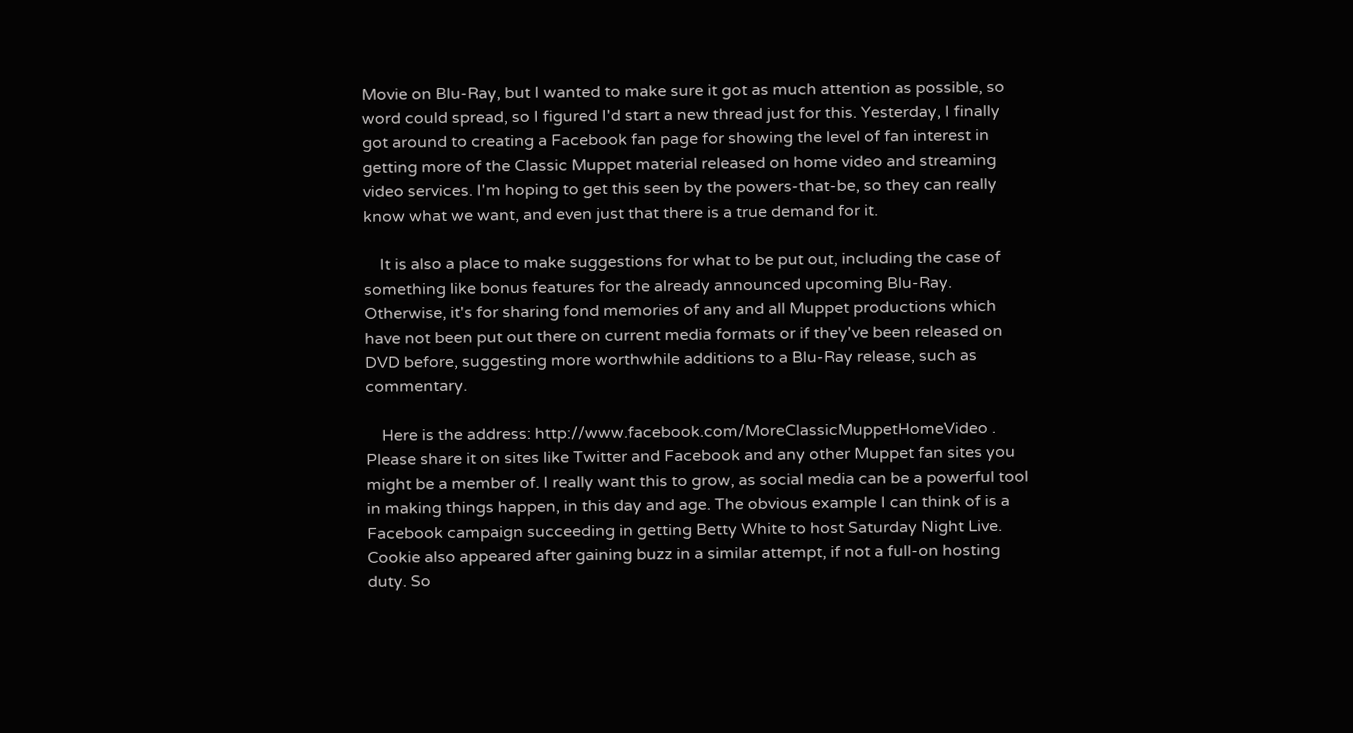Movie on Blu-Ray, but I wanted to make sure it got as much attention as possible, so word could spread, so I figured I'd start a new thread just for this. Yesterday, I finally got around to creating a Facebook fan page for showing the level of fan interest in getting more of the Classic Muppet material released on home video and streaming video services. I'm hoping to get this seen by the powers-that-be, so they can really know what we want, and even just that there is a true demand for it.

    It is also a place to make suggestions for what to be put out, including the case of something like bonus features for the already announced upcoming Blu-Ray. Otherwise, it's for sharing fond memories of any and all Muppet productions which have not been put out there on current media formats or if they've been released on DVD before, suggesting more worthwhile additions to a Blu-Ray release, such as commentary.

    Here is the address: http://www.facebook.com/MoreClassicMuppetHomeVideo . Please share it on sites like Twitter and Facebook and any other Muppet fan sites you might be a member of. I really want this to grow, as social media can be a powerful tool in making things happen, in this day and age. The obvious example I can think of is a Facebook campaign succeeding in getting Betty White to host Saturday Night Live. Cookie also appeared after gaining buzz in a similar attempt, if not a full-on hosting duty. So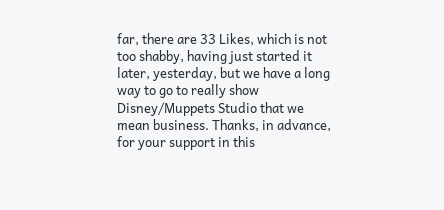far, there are 33 Likes, which is not too shabby, having just started it later, yesterday, but we have a long way to go to really show Disney/Muppets Studio that we mean business. Thanks, in advance, for your support in this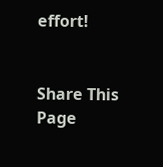effort!


Share This Page